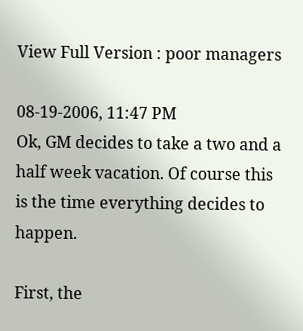View Full Version : poor managers

08-19-2006, 11:47 PM
Ok, GM decides to take a two and a half week vacation. Of course this is the time everything decides to happen.

First, the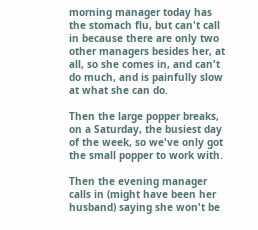morning manager today has the stomach flu, but can't call in because there are only two other managers besides her, at all, so she comes in, and can't do much, and is painfully slow at what she can do.

Then the large popper breaks, on a Saturday, the busiest day of the week, so we've only got the small popper to work with.

Then the evening manager calls in (might have been her husband) saying she won't be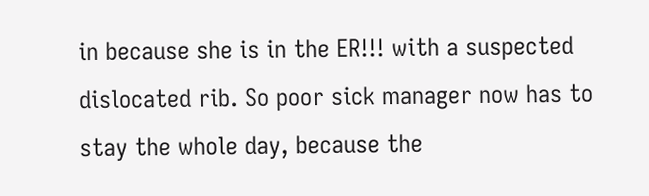in because she is in the ER!!! with a suspected dislocated rib. So poor sick manager now has to stay the whole day, because the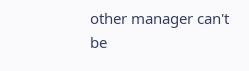other manager can't be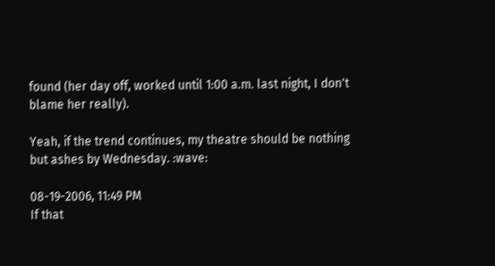found (her day off, worked until 1:00 a.m. last night, I don't blame her really).

Yeah, if the trend continues, my theatre should be nothing but ashes by Wednesday. :wave:

08-19-2006, 11:49 PM
If that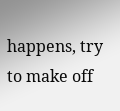happens, try to make off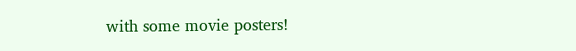with some movie posters!